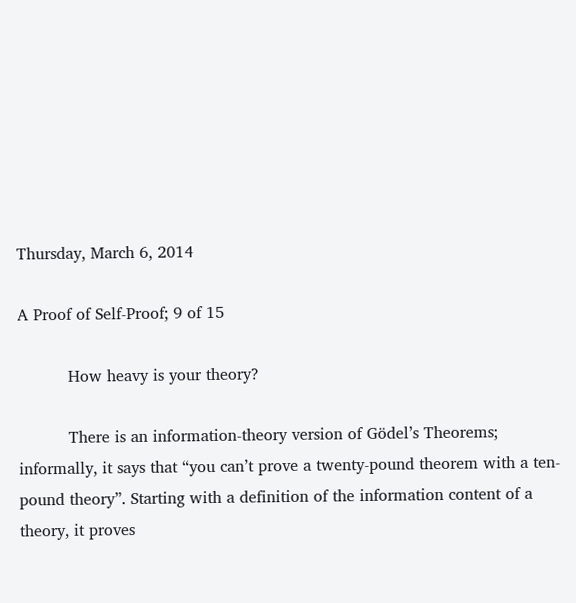Thursday, March 6, 2014

A Proof of Self-Proof; 9 of 15

          How heavy is your theory?

          There is an information-theory version of Gödel’s Theorems; informally, it says that “you can’t prove a twenty-pound theorem with a ten-pound theory”. Starting with a definition of the information content of a theory, it proves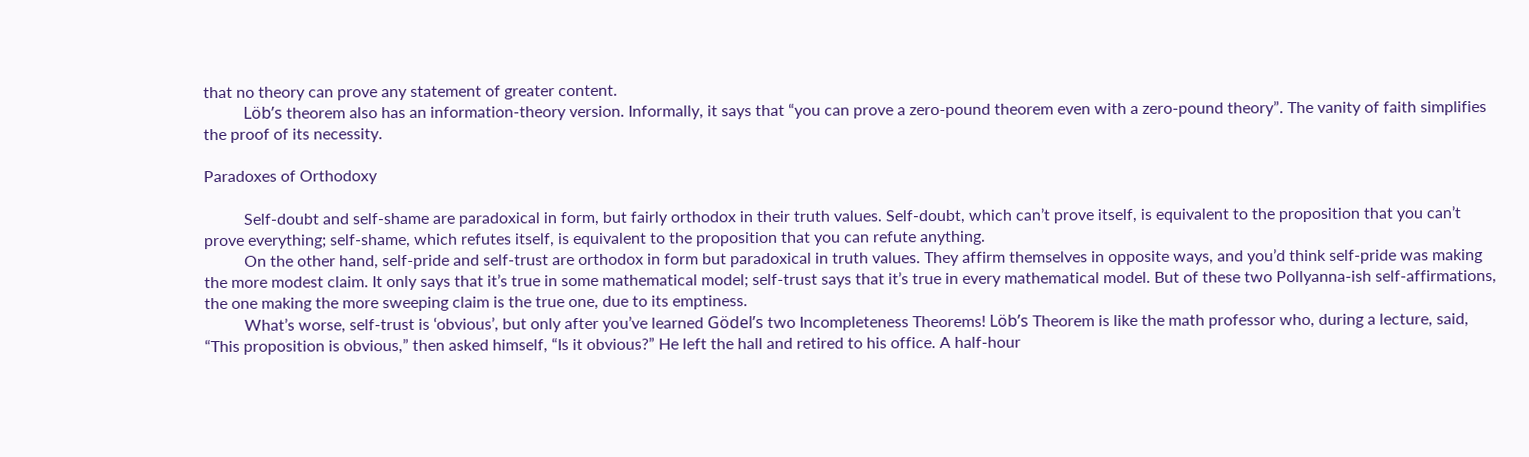that no theory can prove any statement of greater content.
          Löb’s theorem also has an information-theory version. Informally, it says that “you can prove a zero-pound theorem even with a zero-pound theory”. The vanity of faith simplifies the proof of its necessity.

Paradoxes of Orthodoxy

          Self-doubt and self-shame are paradoxical in form, but fairly orthodox in their truth values. Self-doubt, which can’t prove itself, is equivalent to the proposition that you can’t prove everything; self-shame, which refutes itself, is equivalent to the proposition that you can refute anything.
          On the other hand, self-pride and self-trust are orthodox in form but paradoxical in truth values. They affirm themselves in opposite ways, and you’d think self-pride was making the more modest claim. It only says that it’s true in some mathematical model; self-trust says that it’s true in every mathematical model. But of these two Pollyanna-ish self-affirmations, the one making the more sweeping claim is the true one, due to its emptiness.
          What’s worse, self-trust is ‘obvious’, but only after you’ve learned Gödel’s two Incompleteness Theorems! Löb’s Theorem is like the math professor who, during a lecture, said, “This proposition is obvious,” then asked himself, “Is it obvious?” He left the hall and retired to his office. A half-hour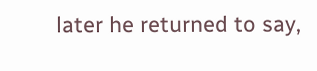later he returned to say,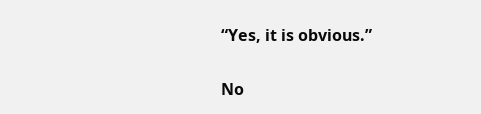“Yes, it is obvious.”

No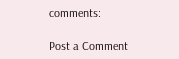comments:

Post a Comment